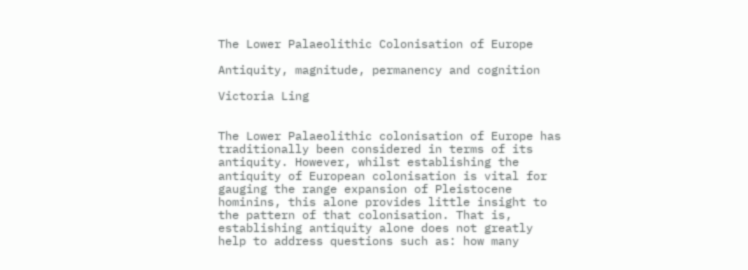The Lower Palaeolithic Colonisation of Europe

Antiquity, magnitude, permanency and cognition

Victoria Ling


The Lower Palaeolithic colonisation of Europe has traditionally been considered in terms of its antiquity. However, whilst establishing the antiquity of European colonisation is vital for gauging the range expansion of Pleistocene hominins, this alone provides little insight to the pattern of that colonisation. That is, establishing antiquity alone does not greatly help to address questions such as: how many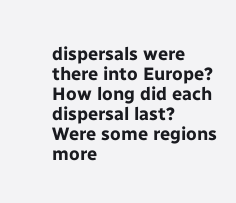dispersals were there into Europe? How long did each dispersal last? Were some regions more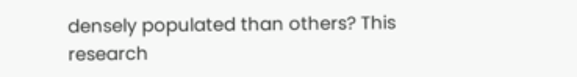densely populated than others? This research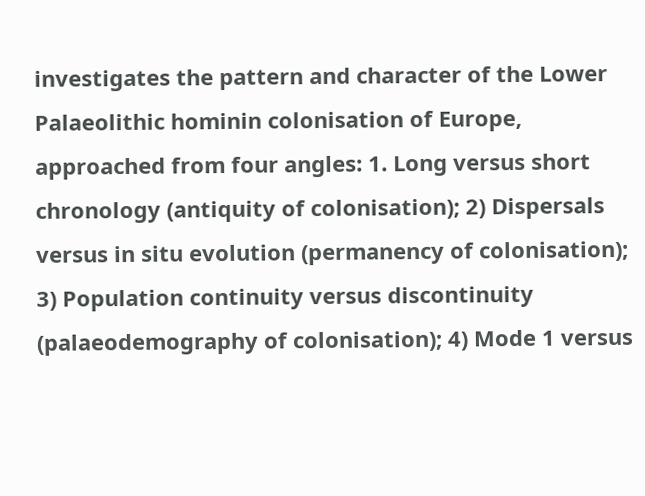investigates the pattern and character of the Lower Palaeolithic hominin colonisation of Europe, approached from four angles: 1. Long versus short chronology (antiquity of colonisation); 2) Dispersals versus in situ evolution (permanency of colonisation); 3) Population continuity versus discontinuity (palaeodemography of colonisation); 4) Mode 1 versus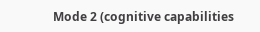Mode 2 (cognitive capabilities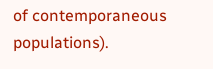of contemporaneous populations).